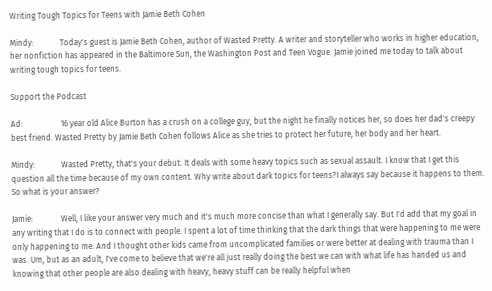Writing Tough Topics for Teens with Jamie Beth Cohen

Mindy:             Today's guest is Jamie Beth Cohen, author of Wasted Pretty. A writer and storyteller who works in higher education, her nonfiction has appeared in the Baltimore Sun, the Washington Post and Teen Vogue. Jamie joined me today to talk about writing tough topics for teens.

Support the Podcast

Ad:                   16 year old Alice Burton has a crush on a college guy, but the night he finally notices her, so does her dad's creepy best friend. Wasted Pretty by Jamie Beth Cohen follows Alice as she tries to protect her future, her body and her heart.

Mindy:             Wasted Pretty, that's your debut. It deals with some heavy topics such as sexual assault. I know that I get this question all the time because of my own content. Why write about dark topics for teens?I always say because it happens to them. So what is your answer?

Jamie:              Well, I like your answer very much and it's much more concise than what I generally say. But I'd add that my goal in any writing that I do is to connect with people. I spent a lot of time thinking that the dark things that were happening to me were only happening to me. And I thought other kids came from uncomplicated families or were better at dealing with trauma than I was. Um, but as an adult, I've come to believe that we're all just really doing the best we can with what life has handed us and knowing that other people are also dealing with heavy, heavy stuff can be really helpful when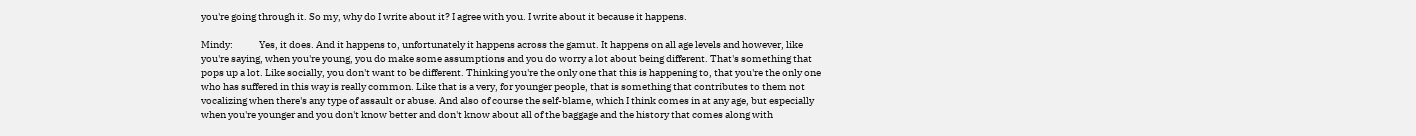you're going through it. So my, why do I write about it? I agree with you. I write about it because it happens.

Mindy:             Yes, it does. And it happens to, unfortunately it happens across the gamut. It happens on all age levels and however, like you're saying, when you're young, you do make some assumptions and you do worry a lot about being different. That's something that pops up a lot. Like socially, you don't want to be different. Thinking you're the only one that this is happening to, that you're the only one who has suffered in this way is really common. Like that is a very, for younger people, that is something that contributes to them not vocalizing when there's any type of assault or abuse. And also of course the self-blame, which I think comes in at any age, but especially when you're younger and you don't know better and don't know about all of the baggage and the history that comes along with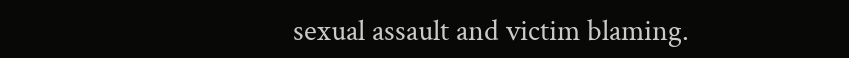sexual assault and victim blaming.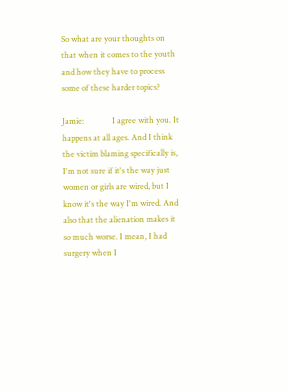So what are your thoughts on that when it comes to the youth and how they have to process some of these harder topics?

Jamie:              I agree with you. It happens at all ages. And I think the victim blaming specifically is, I'm not sure if it's the way just women or girls are wired, but I know it's the way I'm wired. And also that the alienation makes it so much worse. I mean, I had surgery when I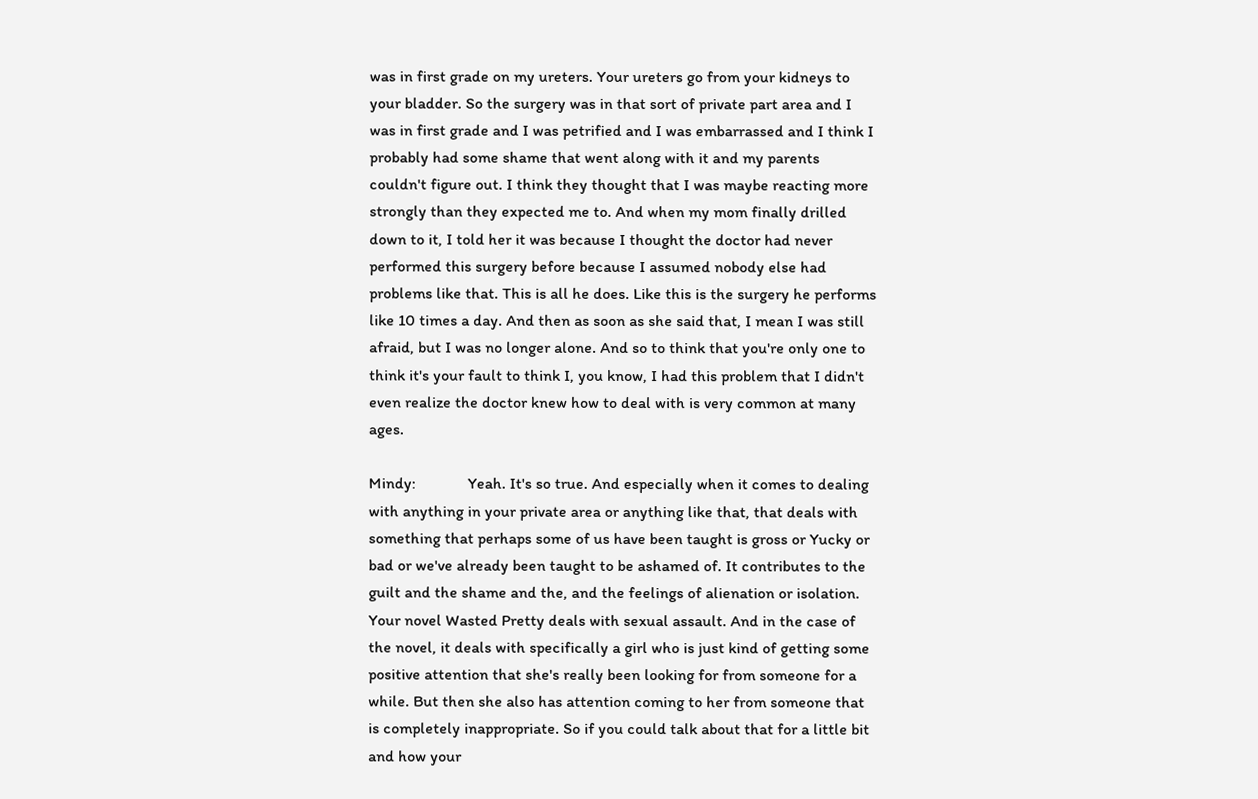was in first grade on my ureters. Your ureters go from your kidneys to your bladder. So the surgery was in that sort of private part area and I was in first grade and I was petrified and I was embarrassed and I think I probably had some shame that went along with it and my parents couldn't figure out. I think they thought that I was maybe reacting more strongly than they expected me to. And when my mom finally drilled down to it, I told her it was because I thought the doctor had never performed this surgery before because I assumed nobody else had problems like that. This is all he does. Like this is the surgery he performs like 10 times a day. And then as soon as she said that, I mean I was still afraid, but I was no longer alone. And so to think that you're only one to think it's your fault to think I, you know, I had this problem that I didn't even realize the doctor knew how to deal with is very common at many ages.

Mindy:             Yeah. It's so true. And especially when it comes to dealing with anything in your private area or anything like that, that deals with something that perhaps some of us have been taught is gross or Yucky or bad or we've already been taught to be ashamed of. It contributes to the guilt and the shame and the, and the feelings of alienation or isolation. Your novel Wasted Pretty deals with sexual assault. And in the case of the novel, it deals with specifically a girl who is just kind of getting some positive attention that she's really been looking for from someone for a while. But then she also has attention coming to her from someone that is completely inappropriate. So if you could talk about that for a little bit and how your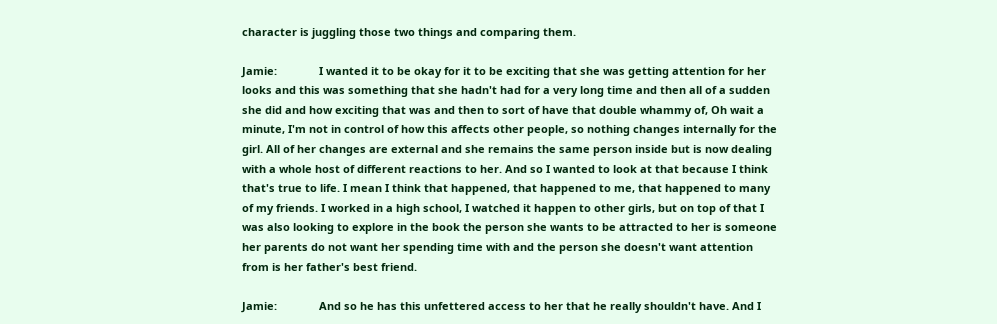character is juggling those two things and comparing them.

Jamie:              I wanted it to be okay for it to be exciting that she was getting attention for her looks and this was something that she hadn't had for a very long time and then all of a sudden she did and how exciting that was and then to sort of have that double whammy of, Oh wait a minute, I'm not in control of how this affects other people, so nothing changes internally for the girl. All of her changes are external and she remains the same person inside but is now dealing with a whole host of different reactions to her. And so I wanted to look at that because I think that's true to life. I mean I think that happened, that happened to me, that happened to many of my friends. I worked in a high school, I watched it happen to other girls, but on top of that I was also looking to explore in the book the person she wants to be attracted to her is someone her parents do not want her spending time with and the person she doesn't want attention from is her father's best friend.

Jamie:              And so he has this unfettered access to her that he really shouldn't have. And I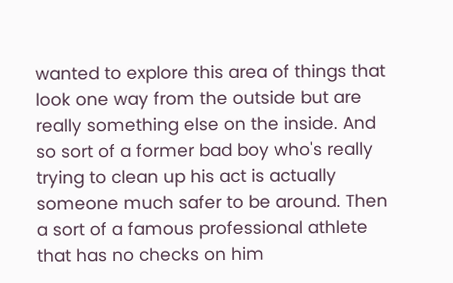wanted to explore this area of things that look one way from the outside but are really something else on the inside. And so sort of a former bad boy who's really trying to clean up his act is actually someone much safer to be around. Then a sort of a famous professional athlete that has no checks on him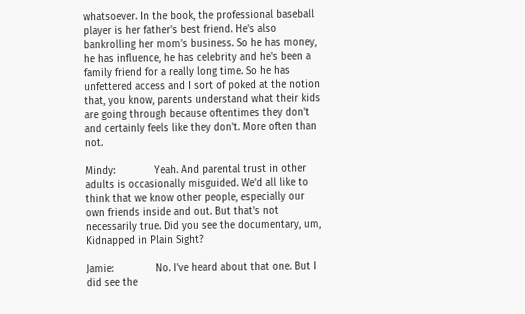whatsoever. In the book, the professional baseball player is her father's best friend. He's also bankrolling her mom's business. So he has money, he has influence, he has celebrity and he's been a family friend for a really long time. So he has unfettered access and I sort of poked at the notion that, you know, parents understand what their kids are going through because oftentimes they don't and certainly feels like they don't. More often than not.

Mindy:             Yeah. And parental trust in other adults is occasionally misguided. We'd all like to think that we know other people, especially our own friends inside and out. But that's not necessarily true. Did you see the documentary, um, Kidnapped in Plain Sight?

Jamie:              No. I've heard about that one. But I did see the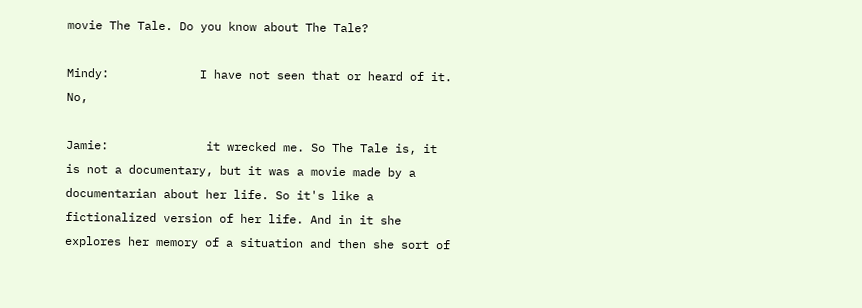movie The Tale. Do you know about The Tale?

Mindy:             I have not seen that or heard of it. No,

Jamie:              it wrecked me. So The Tale is, it is not a documentary, but it was a movie made by a documentarian about her life. So it's like a fictionalized version of her life. And in it she explores her memory of a situation and then she sort of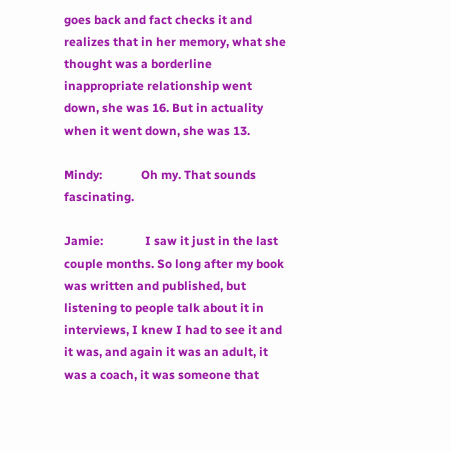goes back and fact checks it and realizes that in her memory, what she thought was a borderline inappropriate relationship went down, she was 16. But in actuality when it went down, she was 13.

Mindy:             Oh my. That sounds fascinating.

Jamie:              I saw it just in the last couple months. So long after my book was written and published, but listening to people talk about it in interviews, I knew I had to see it and it was, and again it was an adult, it was a coach, it was someone that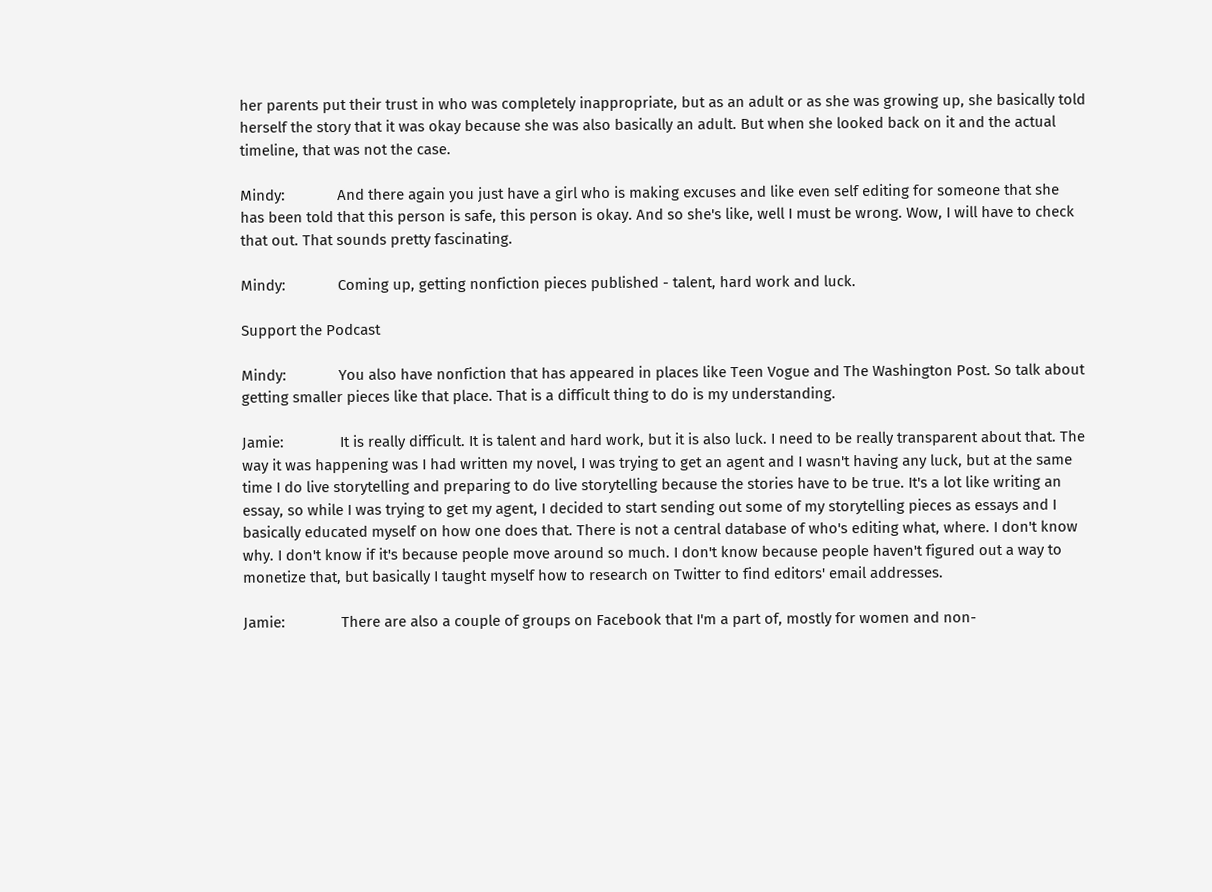her parents put their trust in who was completely inappropriate, but as an adult or as she was growing up, she basically told herself the story that it was okay because she was also basically an adult. But when she looked back on it and the actual timeline, that was not the case.

Mindy:             And there again you just have a girl who is making excuses and like even self editing for someone that she has been told that this person is safe, this person is okay. And so she's like, well I must be wrong. Wow, I will have to check that out. That sounds pretty fascinating.

Mindy:             Coming up, getting nonfiction pieces published - talent, hard work and luck.

Support the Podcast

Mindy:             You also have nonfiction that has appeared in places like Teen Vogue and The Washington Post. So talk about getting smaller pieces like that place. That is a difficult thing to do is my understanding.

Jamie:              It is really difficult. It is talent and hard work, but it is also luck. I need to be really transparent about that. The way it was happening was I had written my novel, I was trying to get an agent and I wasn't having any luck, but at the same time I do live storytelling and preparing to do live storytelling because the stories have to be true. It's a lot like writing an essay, so while I was trying to get my agent, I decided to start sending out some of my storytelling pieces as essays and I basically educated myself on how one does that. There is not a central database of who's editing what, where. I don't know why. I don't know if it's because people move around so much. I don't know because people haven't figured out a way to monetize that, but basically I taught myself how to research on Twitter to find editors' email addresses.

Jamie:              There are also a couple of groups on Facebook that I'm a part of, mostly for women and non-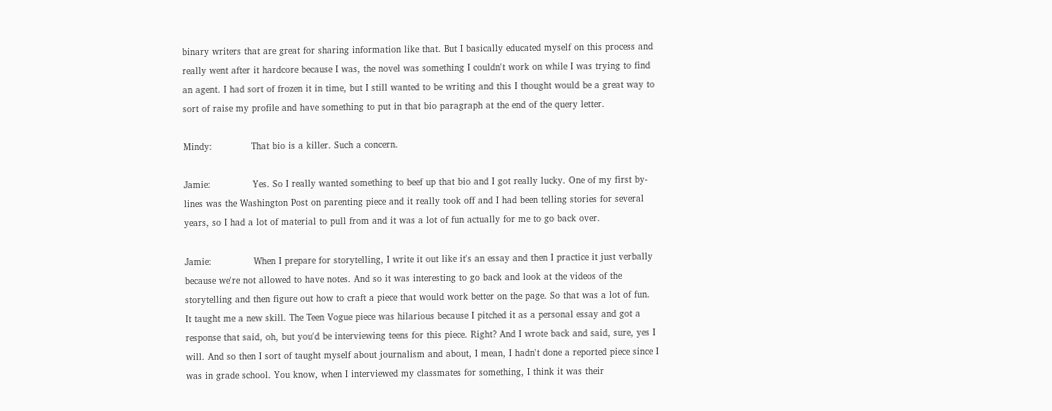binary writers that are great for sharing information like that. But I basically educated myself on this process and really went after it hardcore because I was, the novel was something I couldn't work on while I was trying to find an agent. I had sort of frozen it in time, but I still wanted to be writing and this I thought would be a great way to sort of raise my profile and have something to put in that bio paragraph at the end of the query letter.

Mindy:             That bio is a killer. Such a concern.

Jamie:              Yes. So I really wanted something to beef up that bio and I got really lucky. One of my first by-lines was the Washington Post on parenting piece and it really took off and I had been telling stories for several years, so I had a lot of material to pull from and it was a lot of fun actually for me to go back over.

Jamie:              When I prepare for storytelling, I write it out like it's an essay and then I practice it just verbally because we're not allowed to have notes. And so it was interesting to go back and look at the videos of the storytelling and then figure out how to craft a piece that would work better on the page. So that was a lot of fun. It taught me a new skill. The Teen Vogue piece was hilarious because I pitched it as a personal essay and got a response that said, oh, but you'd be interviewing teens for this piece. Right? And I wrote back and said, sure, yes I will. And so then I sort of taught myself about journalism and about, I mean, I hadn't done a reported piece since I was in grade school. You know, when I interviewed my classmates for something, I think it was their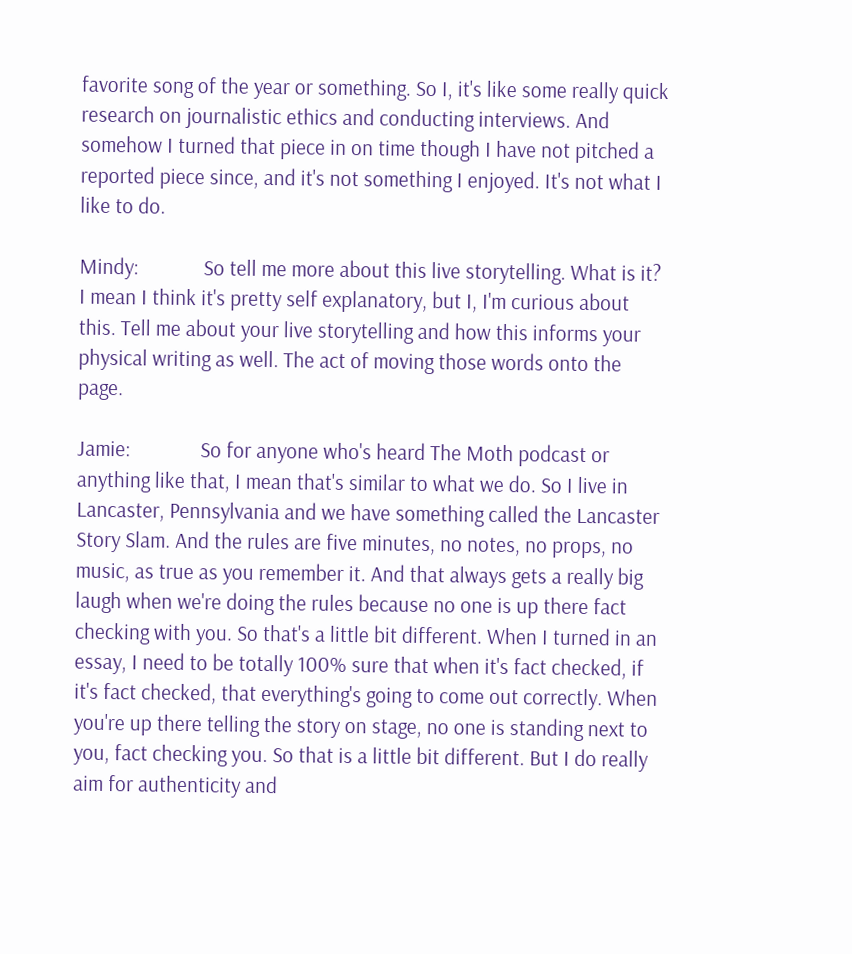favorite song of the year or something. So I, it's like some really quick research on journalistic ethics and conducting interviews. And somehow I turned that piece in on time though I have not pitched a reported piece since, and it's not something I enjoyed. It's not what I like to do.

Mindy:             So tell me more about this live storytelling. What is it? I mean I think it's pretty self explanatory, but I, I'm curious about this. Tell me about your live storytelling and how this informs your physical writing as well. The act of moving those words onto the page.

Jamie:              So for anyone who's heard The Moth podcast or anything like that, I mean that's similar to what we do. So I live in Lancaster, Pennsylvania and we have something called the Lancaster Story Slam. And the rules are five minutes, no notes, no props, no music, as true as you remember it. And that always gets a really big laugh when we're doing the rules because no one is up there fact checking with you. So that's a little bit different. When I turned in an essay, I need to be totally 100% sure that when it's fact checked, if it's fact checked, that everything's going to come out correctly. When you're up there telling the story on stage, no one is standing next to you, fact checking you. So that is a little bit different. But I do really aim for authenticity and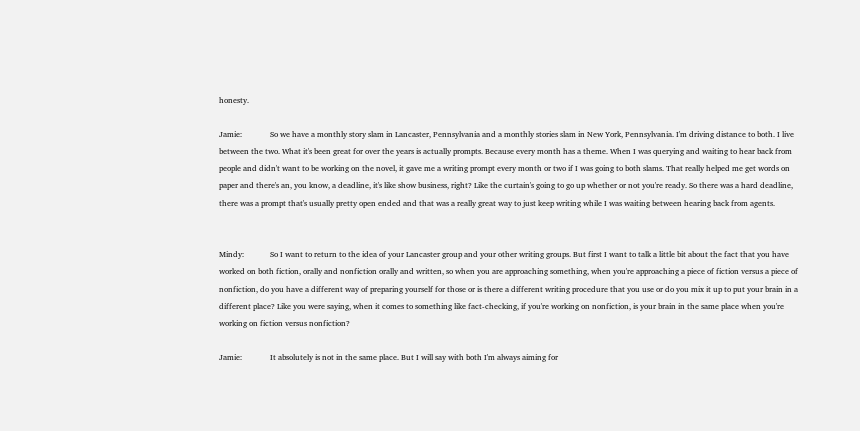honesty.

Jamie:              So we have a monthly story slam in Lancaster, Pennsylvania and a monthly stories slam in New York, Pennsylvania. I'm driving distance to both. I live between the two. What it's been great for over the years is actually prompts. Because every month has a theme. When I was querying and waiting to hear back from people and didn't want to be working on the novel, it gave me a writing prompt every month or two if I was going to both slams. That really helped me get words on paper and there's an, you know, a deadline, it's like show business, right? Like the curtain's going to go up whether or not you're ready. So there was a hard deadline, there was a prompt that's usually pretty open ended and that was a really great way to just keep writing while I was waiting between hearing back from agents.


Mindy:             So I want to return to the idea of your Lancaster group and your other writing groups. But first I want to talk a little bit about the fact that you have worked on both fiction, orally and nonfiction orally and written, so when you are approaching something, when you're approaching a piece of fiction versus a piece of nonfiction, do you have a different way of preparing yourself for those or is there a different writing procedure that you use or do you mix it up to put your brain in a different place? Like you were saying, when it comes to something like fact-checking, if you're working on nonfiction, is your brain in the same place when you're working on fiction versus nonfiction?

Jamie:              It absolutely is not in the same place. But I will say with both I'm always aiming for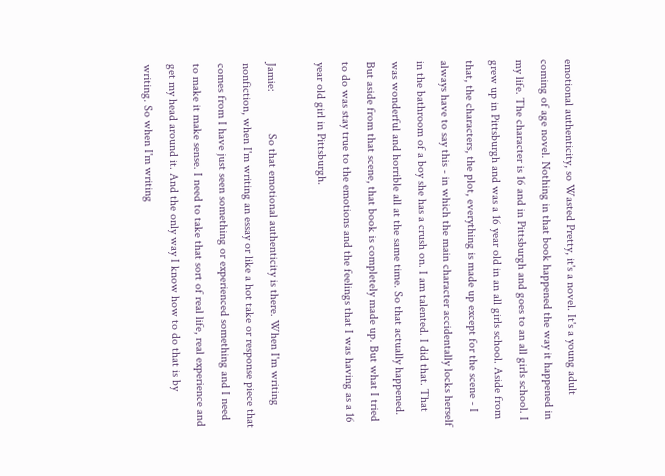emotional authenticity, so Wasted Pretty, it's a novel. It's a young adult coming of age novel. Nothing in that book happened the way it happened in my life. The character is 16 and in Pittsburgh and goes to an all girls school. I grew up in Pittsburgh and was a 16 year old in an all girls school. Aside from that, the characters, the plot, everything is made up except for the scene - I always have to say this - in which the main character accidentally locks herself in the bathroom of a boy she has a crush on. I am talented. I did that. That was wonderful and horrible all at the same time. So that actually happened. But aside from that scene, that book is completely made up. But what I tried to do was stay true to the emotions and the feelings that I was having as a 16 year old girl in Pittsburgh.

Jamie:              So that emotional authenticity is there. When I'm writing nonfiction, when I'm writing an essay or like a hot take or response piece that comes from I have just seen something or experienced something and I need to make it make sense. I need to take that sort of real life, real experience and get my head around it. And the only way I know how to do that is by writing. So when I'm writing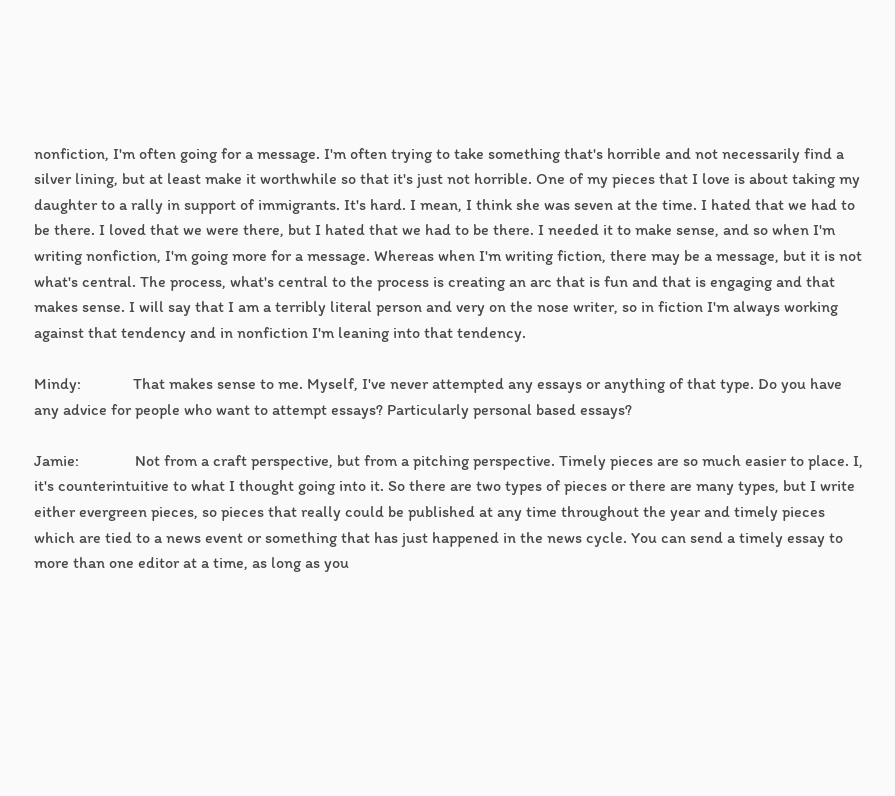nonfiction, I'm often going for a message. I'm often trying to take something that's horrible and not necessarily find a silver lining, but at least make it worthwhile so that it's just not horrible. One of my pieces that I love is about taking my daughter to a rally in support of immigrants. It's hard. I mean, I think she was seven at the time. I hated that we had to be there. I loved that we were there, but I hated that we had to be there. I needed it to make sense, and so when I'm writing nonfiction, I'm going more for a message. Whereas when I'm writing fiction, there may be a message, but it is not what's central. The process, what's central to the process is creating an arc that is fun and that is engaging and that makes sense. I will say that I am a terribly literal person and very on the nose writer, so in fiction I'm always working against that tendency and in nonfiction I'm leaning into that tendency.

Mindy:             That makes sense to me. Myself, I've never attempted any essays or anything of that type. Do you have any advice for people who want to attempt essays? Particularly personal based essays?

Jamie:              Not from a craft perspective, but from a pitching perspective. Timely pieces are so much easier to place. I, it's counterintuitive to what I thought going into it. So there are two types of pieces or there are many types, but I write either evergreen pieces, so pieces that really could be published at any time throughout the year and timely pieces which are tied to a news event or something that has just happened in the news cycle. You can send a timely essay to more than one editor at a time, as long as you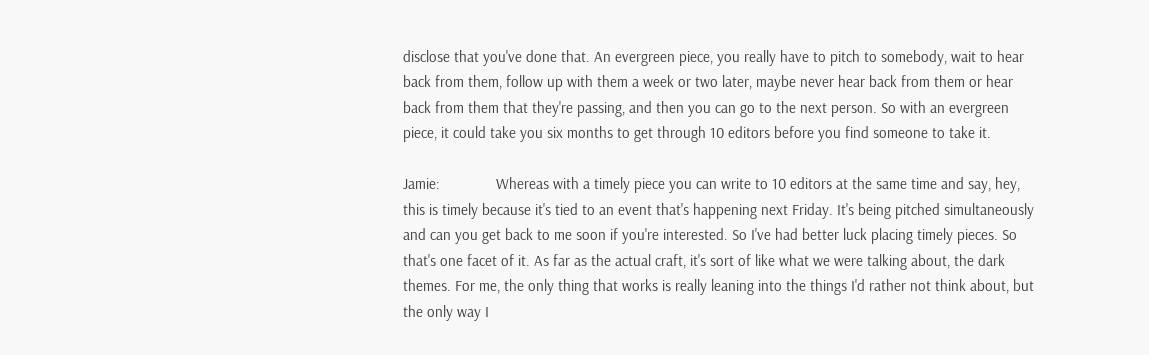disclose that you've done that. An evergreen piece, you really have to pitch to somebody, wait to hear back from them, follow up with them a week or two later, maybe never hear back from them or hear back from them that they're passing, and then you can go to the next person. So with an evergreen piece, it could take you six months to get through 10 editors before you find someone to take it.

Jamie:              Whereas with a timely piece you can write to 10 editors at the same time and say, hey, this is timely because it's tied to an event that's happening next Friday. It's being pitched simultaneously and can you get back to me soon if you're interested. So I've had better luck placing timely pieces. So that's one facet of it. As far as the actual craft, it's sort of like what we were talking about, the dark themes. For me, the only thing that works is really leaning into the things I'd rather not think about, but the only way I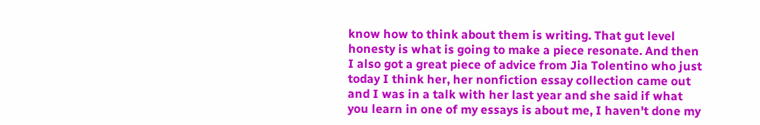know how to think about them is writing. That gut level honesty is what is going to make a piece resonate. And then I also got a great piece of advice from Jia Tolentino who just today I think her, her nonfiction essay collection came out and I was in a talk with her last year and she said if what you learn in one of my essays is about me, I haven't done my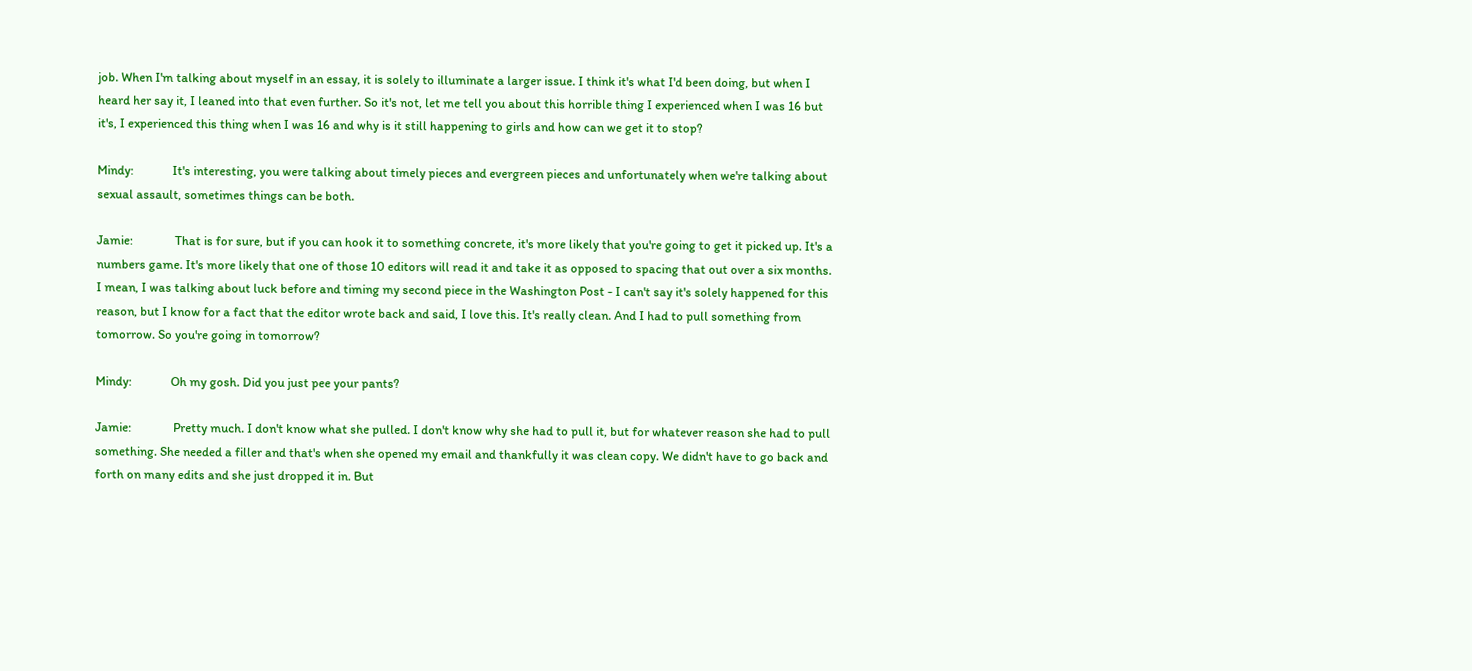job. When I'm talking about myself in an essay, it is solely to illuminate a larger issue. I think it's what I'd been doing, but when I heard her say it, I leaned into that even further. So it's not, let me tell you about this horrible thing I experienced when I was 16 but it's, I experienced this thing when I was 16 and why is it still happening to girls and how can we get it to stop?

Mindy:             It's interesting, you were talking about timely pieces and evergreen pieces and unfortunately when we're talking about sexual assault, sometimes things can be both.

Jamie:              That is for sure, but if you can hook it to something concrete, it's more likely that you're going to get it picked up. It's a numbers game. It's more likely that one of those 10 editors will read it and take it as opposed to spacing that out over a six months. I mean, I was talking about luck before and timing my second piece in the Washington Post - I can't say it's solely happened for this reason, but I know for a fact that the editor wrote back and said, I love this. It's really clean. And I had to pull something from tomorrow. So you're going in tomorrow?

Mindy:             Oh my gosh. Did you just pee your pants?

Jamie:              Pretty much. I don't know what she pulled. I don't know why she had to pull it, but for whatever reason she had to pull something. She needed a filler and that's when she opened my email and thankfully it was clean copy. We didn't have to go back and forth on many edits and she just dropped it in. But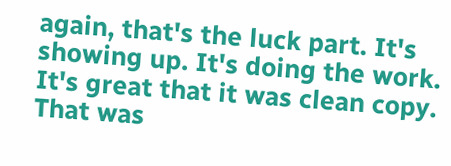again, that's the luck part. It's showing up. It's doing the work. It's great that it was clean copy. That was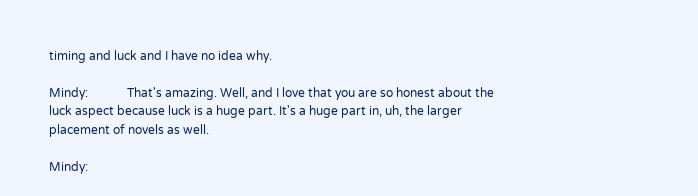timing and luck and I have no idea why.

Mindy:             That's amazing. Well, and I love that you are so honest about the luck aspect because luck is a huge part. It's a huge part in, uh, the larger placement of novels as well.

Mindy: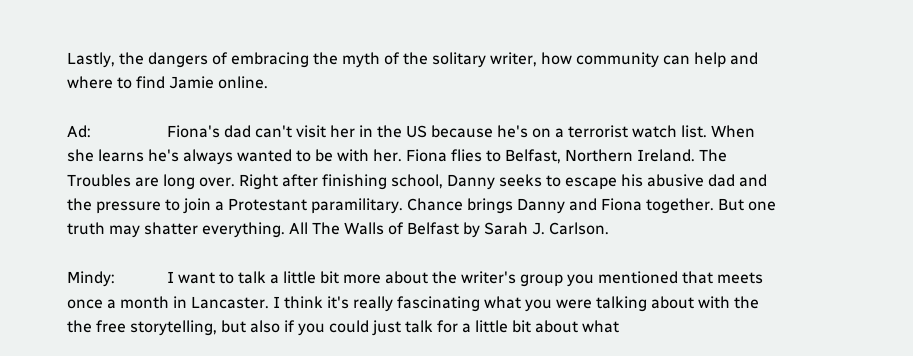Lastly, the dangers of embracing the myth of the solitary writer, how community can help and where to find Jamie online.

Ad:                   Fiona's dad can't visit her in the US because he's on a terrorist watch list. When she learns he's always wanted to be with her. Fiona flies to Belfast, Northern Ireland. The Troubles are long over. Right after finishing school, Danny seeks to escape his abusive dad and the pressure to join a Protestant paramilitary. Chance brings Danny and Fiona together. But one truth may shatter everything. All The Walls of Belfast by Sarah J. Carlson.

Mindy:             I want to talk a little bit more about the writer's group you mentioned that meets once a month in Lancaster. I think it's really fascinating what you were talking about with the the free storytelling, but also if you could just talk for a little bit about what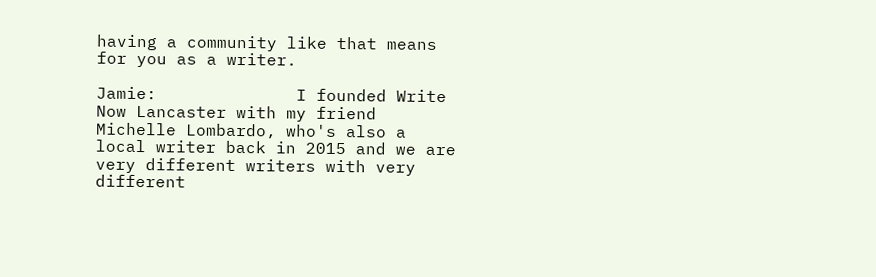having a community like that means for you as a writer.

Jamie:              I founded Write Now Lancaster with my friend Michelle Lombardo, who's also a local writer back in 2015 and we are very different writers with very different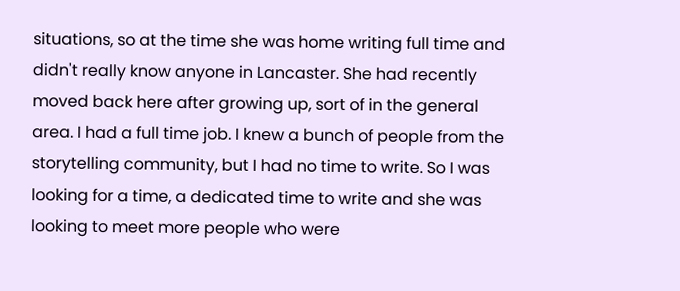situations, so at the time she was home writing full time and didn't really know anyone in Lancaster. She had recently moved back here after growing up, sort of in the general area. I had a full time job. I knew a bunch of people from the storytelling community, but I had no time to write. So I was looking for a time, a dedicated time to write and she was looking to meet more people who were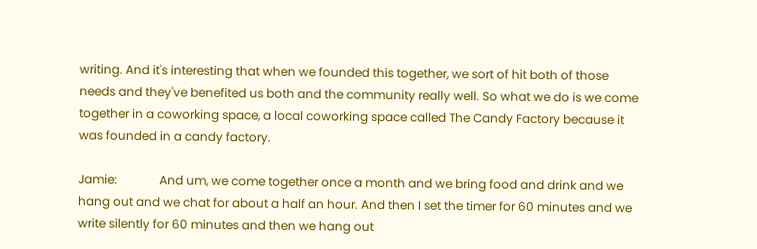writing. And it's interesting that when we founded this together, we sort of hit both of those needs and they've benefited us both and the community really well. So what we do is we come together in a coworking space, a local coworking space called The Candy Factory because it was founded in a candy factory.

Jamie:              And um, we come together once a month and we bring food and drink and we hang out and we chat for about a half an hour. And then I set the timer for 60 minutes and we write silently for 60 minutes and then we hang out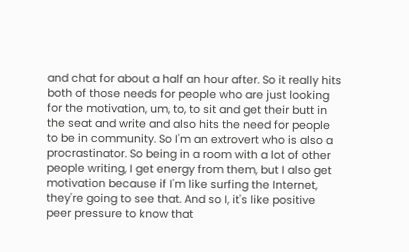and chat for about a half an hour after. So it really hits both of those needs for people who are just looking for the motivation, um, to, to sit and get their butt in the seat and write and also hits the need for people to be in community. So I'm an extrovert who is also a procrastinator. So being in a room with a lot of other people writing, I get energy from them, but I also get motivation because if I'm like surfing the Internet, they're going to see that. And so I, it's like positive peer pressure to know that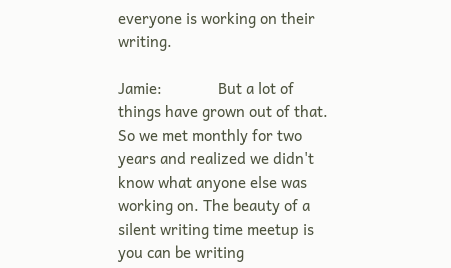everyone is working on their writing.

Jamie:              But a lot of things have grown out of that. So we met monthly for two years and realized we didn't know what anyone else was working on. The beauty of a silent writing time meetup is you can be writing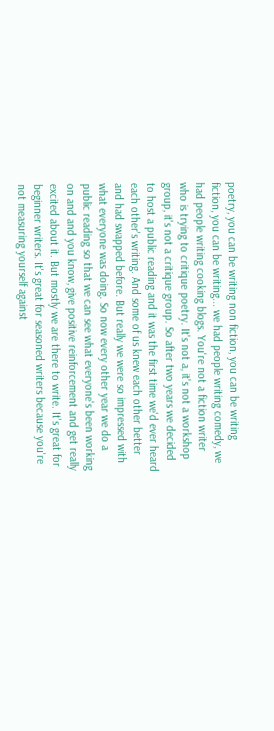poetry, you can be writing non fiction, you can be writing fiction, you can be writing... we had people writing comedy, we had people writing cooking blogs. You're not a fiction writer who is trying to critique poetry. It's not a, it's not a workshop group, it's not a critique group. So after two years we decided to host a public reading and it was the first time we'd ever heard each other's writing. And some of us knew each other better and had swapped before. But really we were so impressed with what everyone was doing. So now every other year we do a public reading so that we can see what everyone's been working on and and you know, give positive reinforcement and get really excited about it. But mostly we are there to write. It's great for beginner writers. It's great for seasoned writers because you're not measuring yourself against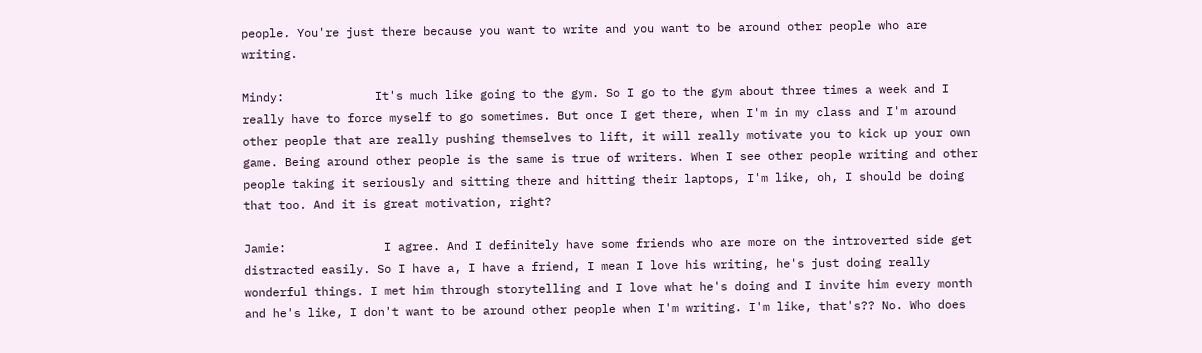people. You're just there because you want to write and you want to be around other people who are writing.

Mindy:             It's much like going to the gym. So I go to the gym about three times a week and I really have to force myself to go sometimes. But once I get there, when I'm in my class and I'm around other people that are really pushing themselves to lift, it will really motivate you to kick up your own game. Being around other people is the same is true of writers. When I see other people writing and other people taking it seriously and sitting there and hitting their laptops, I'm like, oh, I should be doing that too. And it is great motivation, right?

Jamie:              I agree. And I definitely have some friends who are more on the introverted side get distracted easily. So I have a, I have a friend, I mean I love his writing, he's just doing really wonderful things. I met him through storytelling and I love what he's doing and I invite him every month and he's like, I don't want to be around other people when I'm writing. I'm like, that's?? No. Who does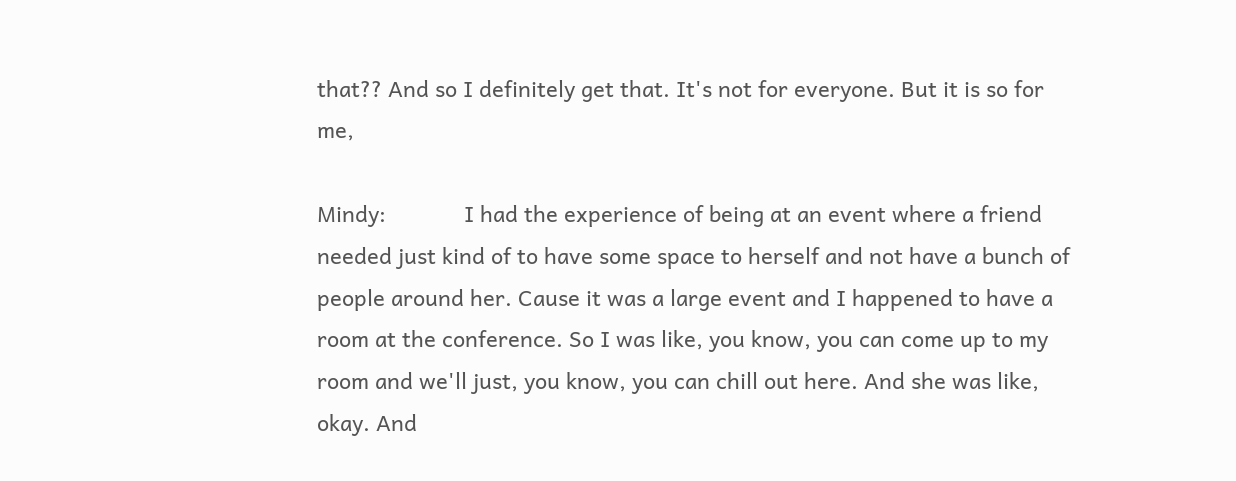that?? And so I definitely get that. It's not for everyone. But it is so for me,

Mindy:             I had the experience of being at an event where a friend needed just kind of to have some space to herself and not have a bunch of people around her. Cause it was a large event and I happened to have a room at the conference. So I was like, you know, you can come up to my room and we'll just, you know, you can chill out here. And she was like, okay. And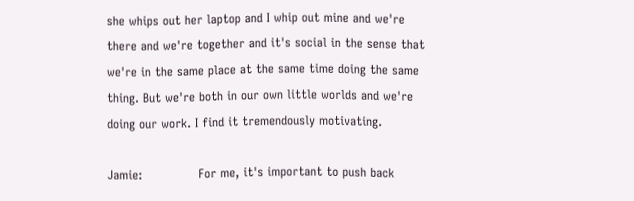she whips out her laptop and I whip out mine and we're there and we're together and it's social in the sense that we're in the same place at the same time doing the same thing. But we're both in our own little worlds and we're doing our work. I find it tremendously motivating.

Jamie:              For me, it's important to push back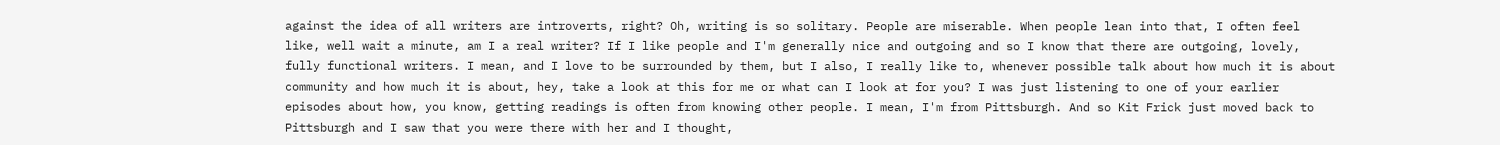against the idea of all writers are introverts, right? Oh, writing is so solitary. People are miserable. When people lean into that, I often feel like, well wait a minute, am I a real writer? If I like people and I'm generally nice and outgoing and so I know that there are outgoing, lovely, fully functional writers. I mean, and I love to be surrounded by them, but I also, I really like to, whenever possible talk about how much it is about community and how much it is about, hey, take a look at this for me or what can I look at for you? I was just listening to one of your earlier episodes about how, you know, getting readings is often from knowing other people. I mean, I'm from Pittsburgh. And so Kit Frick just moved back to Pittsburgh and I saw that you were there with her and I thought,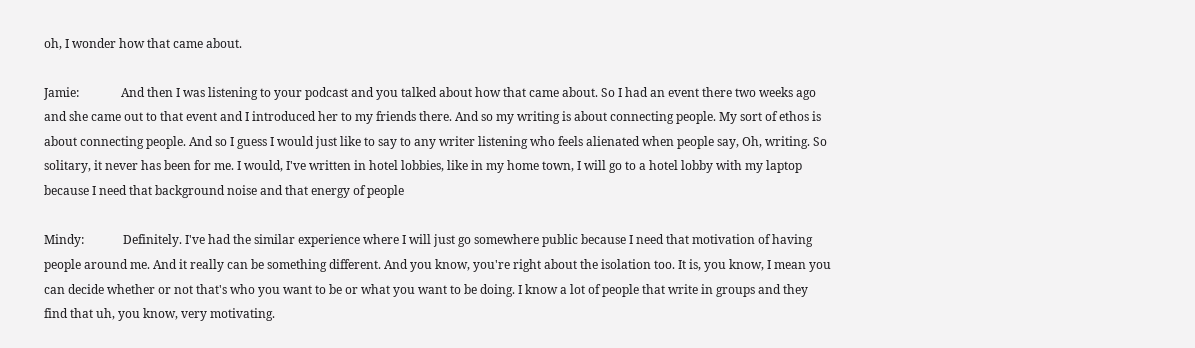oh, I wonder how that came about.

Jamie:              And then I was listening to your podcast and you talked about how that came about. So I had an event there two weeks ago and she came out to that event and I introduced her to my friends there. And so my writing is about connecting people. My sort of ethos is about connecting people. And so I guess I would just like to say to any writer listening who feels alienated when people say, Oh, writing. So solitary, it never has been for me. I would, I've written in hotel lobbies, like in my home town, I will go to a hotel lobby with my laptop because I need that background noise and that energy of people

Mindy:             Definitely. I've had the similar experience where I will just go somewhere public because I need that motivation of having people around me. And it really can be something different. And you know, you're right about the isolation too. It is, you know, I mean you can decide whether or not that's who you want to be or what you want to be doing. I know a lot of people that write in groups and they find that uh, you know, very motivating.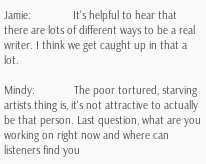Jamie:              It's helpful to hear that there are lots of different ways to be a real writer. I think we get caught up in that a lot.

Mindy:             The poor tortured, starving artists thing is, it's not attractive to actually be that person. Last question, what are you working on right now and where can listeners find you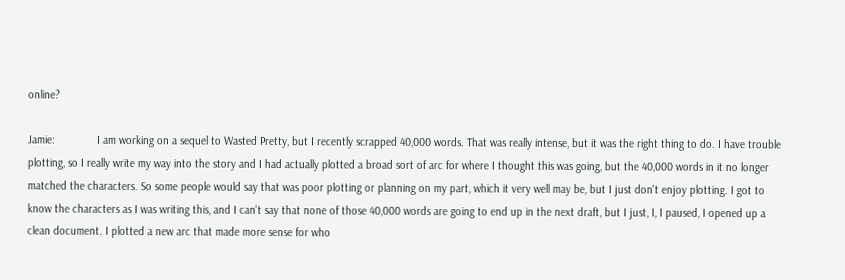online?

Jamie:              I am working on a sequel to Wasted Pretty, but I recently scrapped 40,000 words. That was really intense, but it was the right thing to do. I have trouble plotting, so I really write my way into the story and I had actually plotted a broad sort of arc for where I thought this was going, but the 40,000 words in it no longer matched the characters. So some people would say that was poor plotting or planning on my part, which it very well may be, but I just don't enjoy plotting. I got to know the characters as I was writing this, and I can't say that none of those 40,000 words are going to end up in the next draft, but I just, I, I paused, I opened up a clean document. I plotted a new arc that made more sense for who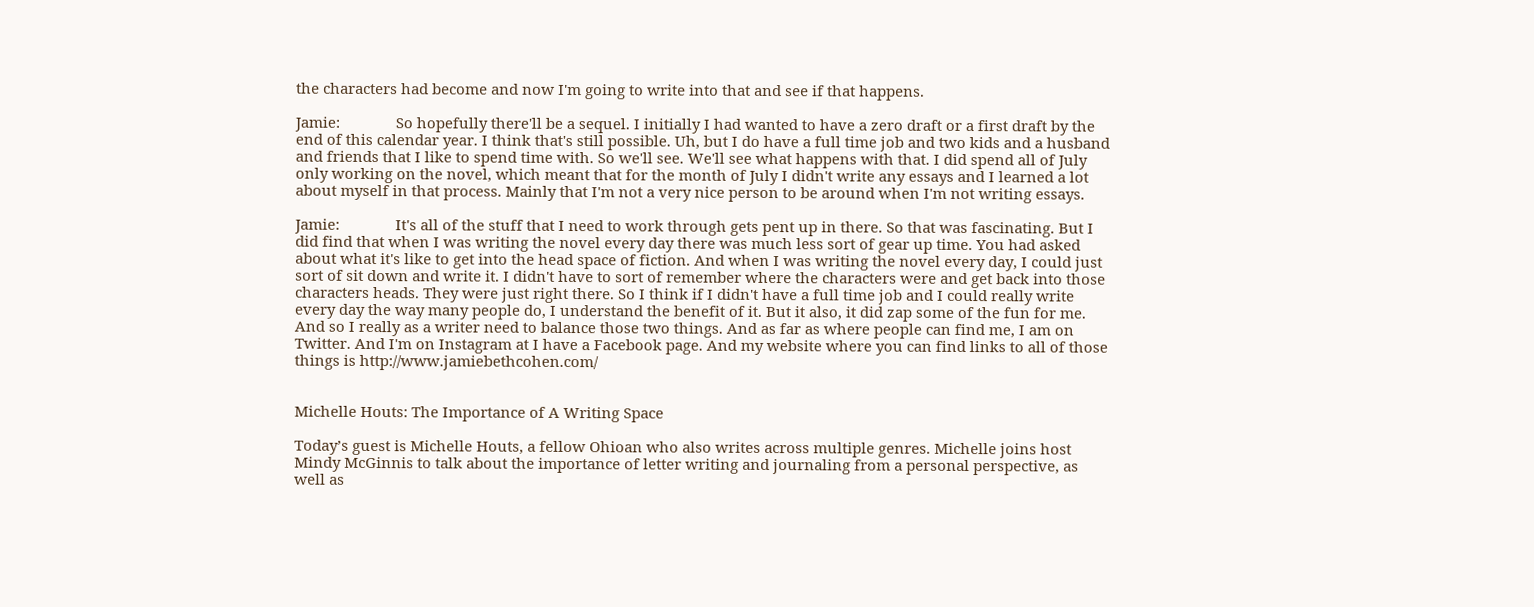the characters had become and now I'm going to write into that and see if that happens.

Jamie:              So hopefully there'll be a sequel. I initially I had wanted to have a zero draft or a first draft by the end of this calendar year. I think that's still possible. Uh, but I do have a full time job and two kids and a husband and friends that I like to spend time with. So we'll see. We'll see what happens with that. I did spend all of July only working on the novel, which meant that for the month of July I didn't write any essays and I learned a lot about myself in that process. Mainly that I'm not a very nice person to be around when I'm not writing essays.

Jamie:              It's all of the stuff that I need to work through gets pent up in there. So that was fascinating. But I did find that when I was writing the novel every day there was much less sort of gear up time. You had asked about what it's like to get into the head space of fiction. And when I was writing the novel every day, I could just sort of sit down and write it. I didn't have to sort of remember where the characters were and get back into those characters heads. They were just right there. So I think if I didn't have a full time job and I could really write every day the way many people do, I understand the benefit of it. But it also, it did zap some of the fun for me. And so I really as a writer need to balance those two things. And as far as where people can find me, I am on Twitter. And I'm on Instagram at I have a Facebook page. And my website where you can find links to all of those things is http://www.jamiebethcohen.com/


Michelle Houts: The Importance of A Writing Space

Today’s guest is Michelle Houts, a fellow Ohioan who also writes across multiple genres. Michelle joins host Mindy McGinnis to talk about the importance of letter writing and journaling from a personal perspective, as well as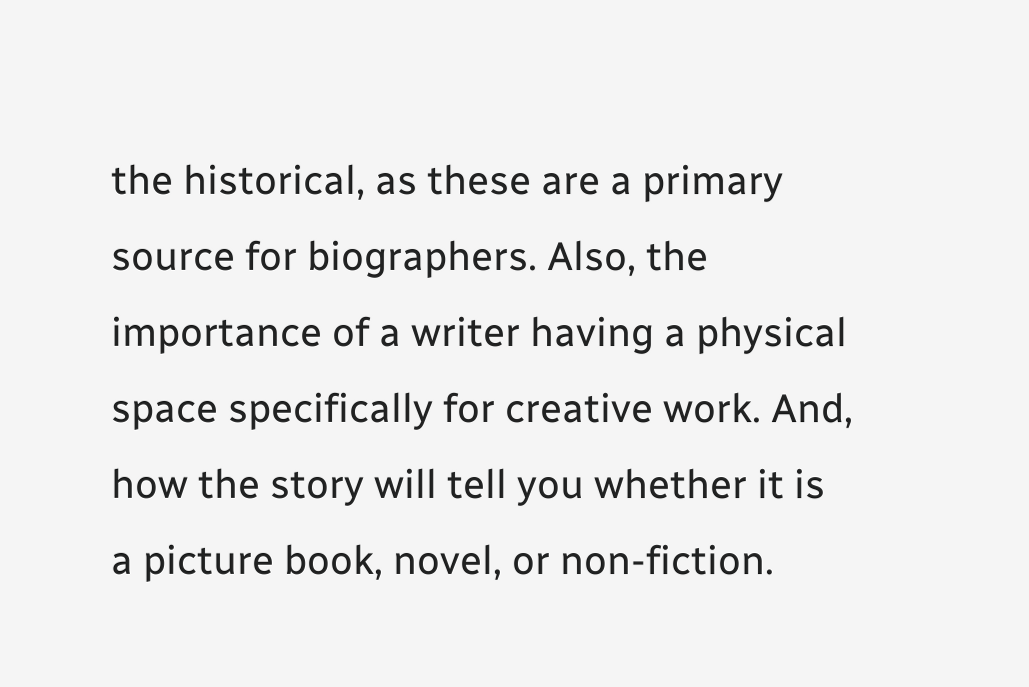the historical, as these are a primary source for biographers. Also, the importance of a writer having a physical space specifically for creative work. And, how the story will tell you whether it is a picture book, novel, or non-fiction.